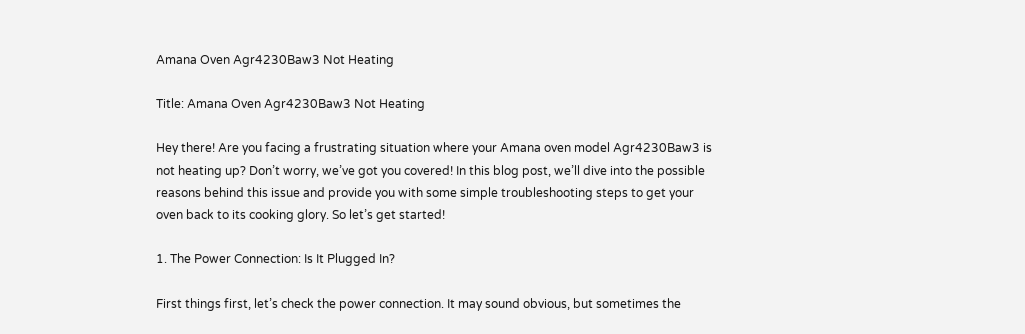Amana Oven Agr4230Baw3 Not Heating

Title: Amana Oven Agr4230Baw3 Not Heating

Hey there! Are you facing a frustrating situation where your Amana oven model Agr4230Baw3 is not heating up? Don’t worry, we’ve got you covered! In this blog post, we’ll dive into the possible reasons behind this issue and provide you with some simple troubleshooting steps to get your oven back to its cooking glory. So let’s get started!

1. The Power Connection: Is It Plugged In?

First things first, let’s check the power connection. It may sound obvious, but sometimes the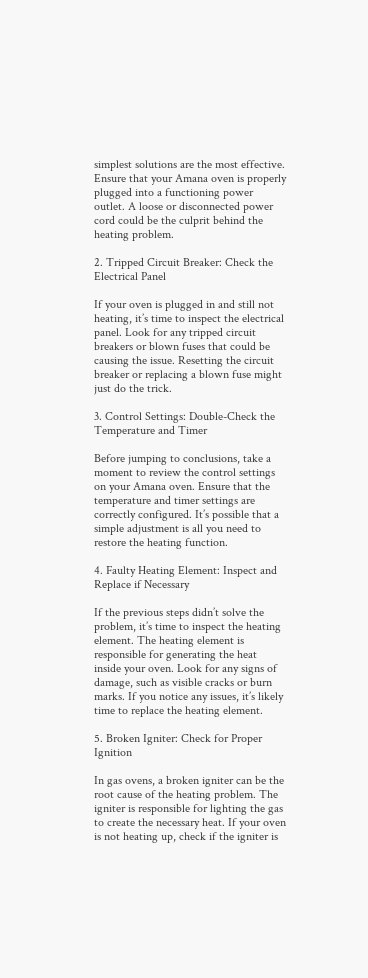simplest solutions are the most effective. Ensure that your Amana oven is properly plugged into a functioning power outlet. A loose or disconnected power cord could be the culprit behind the heating problem.

2. Tripped Circuit Breaker: Check the Electrical Panel

If your oven is plugged in and still not heating, it’s time to inspect the electrical panel. Look for any tripped circuit breakers or blown fuses that could be causing the issue. Resetting the circuit breaker or replacing a blown fuse might just do the trick.

3. Control Settings: Double-Check the Temperature and Timer

Before jumping to conclusions, take a moment to review the control settings on your Amana oven. Ensure that the temperature and timer settings are correctly configured. It’s possible that a simple adjustment is all you need to restore the heating function.

4. Faulty Heating Element: Inspect and Replace if Necessary

If the previous steps didn’t solve the problem, it’s time to inspect the heating element. The heating element is responsible for generating the heat inside your oven. Look for any signs of damage, such as visible cracks or burn marks. If you notice any issues, it’s likely time to replace the heating element.

5. Broken Igniter: Check for Proper Ignition

In gas ovens, a broken igniter can be the root cause of the heating problem. The igniter is responsible for lighting the gas to create the necessary heat. If your oven is not heating up, check if the igniter is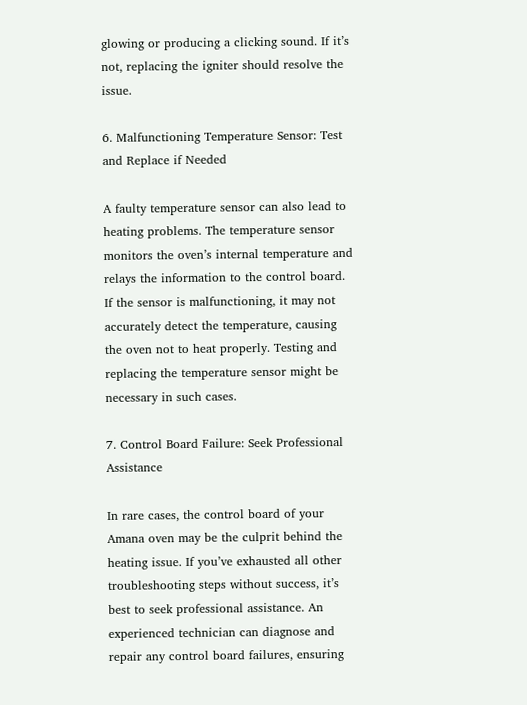glowing or producing a clicking sound. If it’s not, replacing the igniter should resolve the issue.

6. Malfunctioning Temperature Sensor: Test and Replace if Needed

A faulty temperature sensor can also lead to heating problems. The temperature sensor monitors the oven’s internal temperature and relays the information to the control board. If the sensor is malfunctioning, it may not accurately detect the temperature, causing the oven not to heat properly. Testing and replacing the temperature sensor might be necessary in such cases.

7. Control Board Failure: Seek Professional Assistance

In rare cases, the control board of your Amana oven may be the culprit behind the heating issue. If you’ve exhausted all other troubleshooting steps without success, it’s best to seek professional assistance. An experienced technician can diagnose and repair any control board failures, ensuring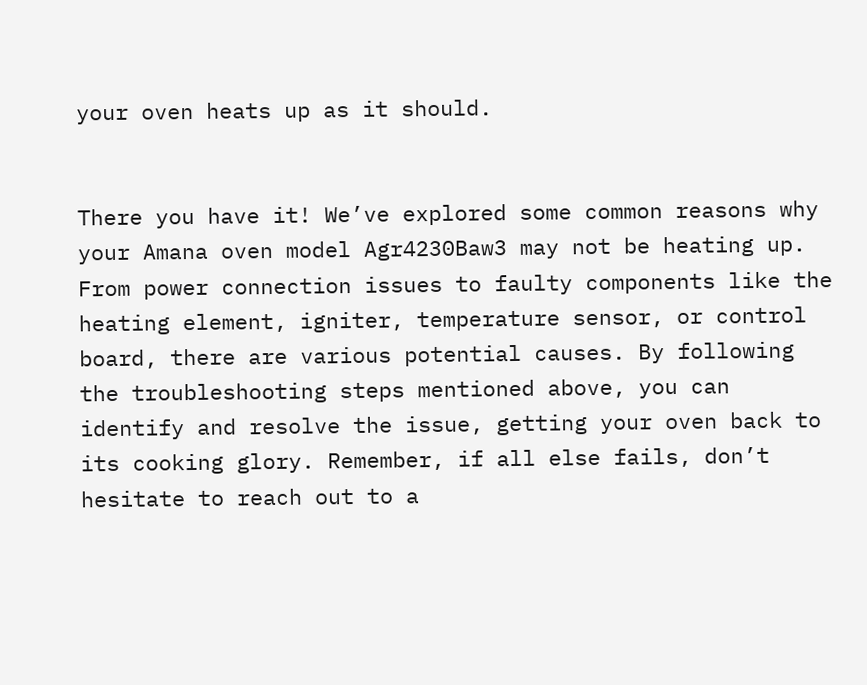your oven heats up as it should.


There you have it! We’ve explored some common reasons why your Amana oven model Agr4230Baw3 may not be heating up. From power connection issues to faulty components like the heating element, igniter, temperature sensor, or control board, there are various potential causes. By following the troubleshooting steps mentioned above, you can identify and resolve the issue, getting your oven back to its cooking glory. Remember, if all else fails, don’t hesitate to reach out to a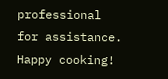professional for assistance. Happy cooking!